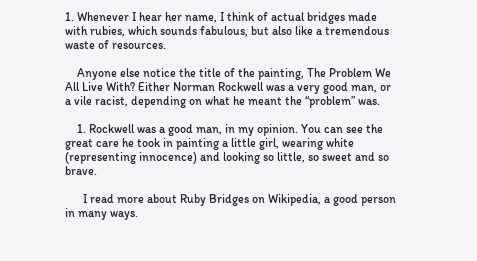1. Whenever I hear her name, I think of actual bridges made with rubies, which sounds fabulous, but also like a tremendous waste of resources.

    Anyone else notice the title of the painting, The Problem We All Live With? Either Norman Rockwell was a very good man, or a vile racist, depending on what he meant the “problem” was.

    1. Rockwell was a good man, in my opinion. You can see the great care he took in painting a little girl, wearing white (representing innocence) and looking so little, so sweet and so brave.

      I read more about Ruby Bridges on Wikipedia, a good person in many ways.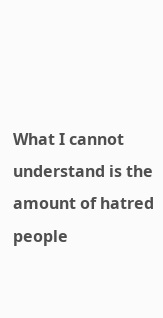What I cannot understand is the amount of hatred people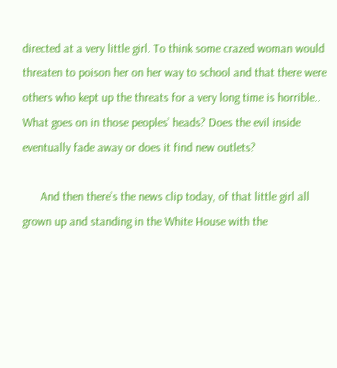directed at a very little girl. To think some crazed woman would threaten to poison her on her way to school and that there were others who kept up the threats for a very long time is horrible.. What goes on in those peoples’ heads? Does the evil inside eventually fade away or does it find new outlets?

      And then there’s the news clip today, of that little girl all grown up and standing in the White House with the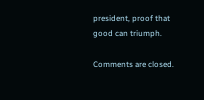president, proof that good can triumph.

Comments are closed.